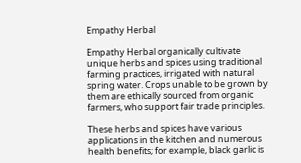Empathy Herbal

Empathy Herbal organically cultivate unique herbs and spices using traditional farming practices, irrigated with natural spring water. Crops unable to be grown by them are ethically sourced from organic farmers, who support fair trade principles.

These herbs and spices have various applications in the kitchen and numerous health benefits; for example, black garlic is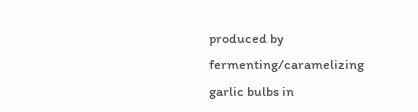produced by fermenting/caramelizing garlic bulbs in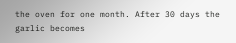the oven for one month. After 30 days the garlic becomes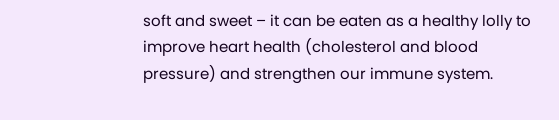soft and sweet – it can be eaten as a healthy lolly to improve heart health (cholesterol and blood pressure) and strengthen our immune system.